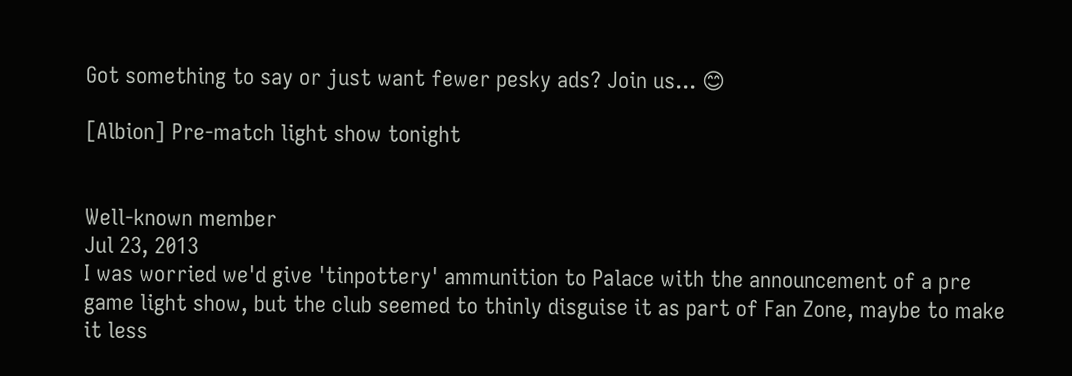Got something to say or just want fewer pesky ads? Join us... 😊

[Albion] Pre-match light show tonight


Well-known member
Jul 23, 2013
I was worried we'd give 'tinpottery' ammunition to Palace with the announcement of a pre game light show, but the club seemed to thinly disguise it as part of Fan Zone, maybe to make it less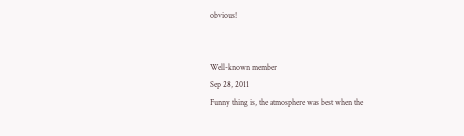obvious!


Well-known member
Sep 28, 2011
Funny thing is, the atmosphere was best when the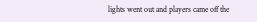lights went out and players came off the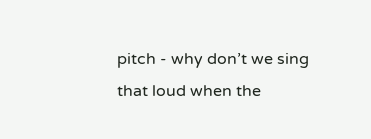pitch - why don’t we sing that loud when the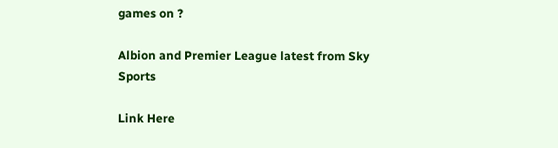games on ?

Albion and Premier League latest from Sky Sports

Link Here